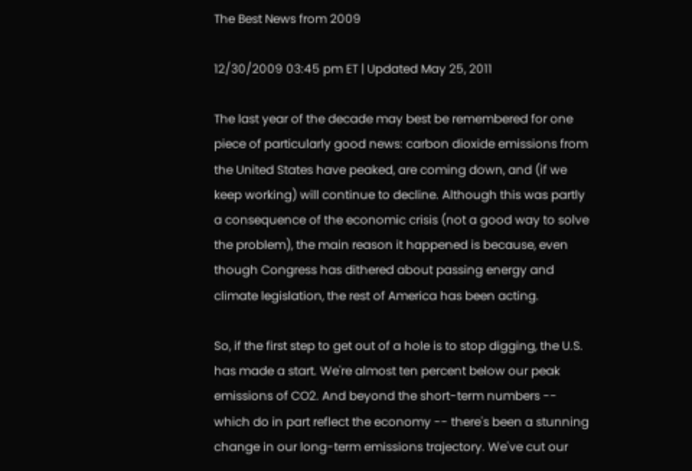The Best News from 2009

12/30/2009 03:45 pm ET | Updated May 25, 2011

The last year of the decade may best be remembered for one piece of particularly good news: carbon dioxide emissions from the United States have peaked, are coming down, and (if we keep working) will continue to decline. Although this was partly a consequence of the economic crisis (not a good way to solve the problem), the main reason it happened is because, even though Congress has dithered about passing energy and climate legislation, the rest of America has been acting.

So, if the first step to get out of a hole is to stop digging, the U.S. has made a start. We're almost ten percent below our peak emissions of CO2. And beyond the short-term numbers -- which do in part reflect the economy -- there's been a stunning change in our long-term emissions trajectory. We've cut our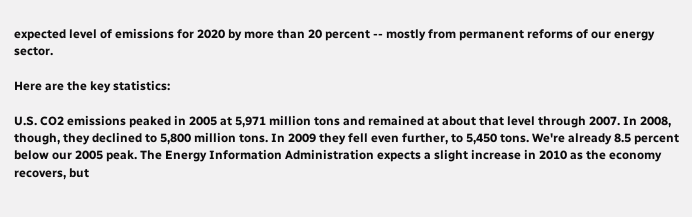expected level of emissions for 2020 by more than 20 percent -- mostly from permanent reforms of our energy sector.

Here are the key statistics:

U.S. CO2 emissions peaked in 2005 at 5,971 million tons and remained at about that level through 2007. In 2008, though, they declined to 5,800 million tons. In 2009 they fell even further, to 5,450 tons. We're already 8.5 percent below our 2005 peak. The Energy Information Administration expects a slight increase in 2010 as the economy recovers, but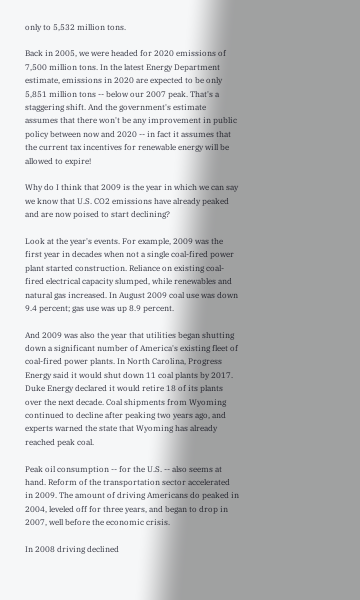only to 5,532 million tons.

Back in 2005, we were headed for 2020 emissions of 7,500 million tons. In the latest Energy Department estimate, emissions in 2020 are expected to be only 5,851 million tons -- below our 2007 peak. That's a staggering shift. And the government's estimate assumes that there won't be any improvement in public policy between now and 2020 -- in fact it assumes that the current tax incentives for renewable energy will be allowed to expire!

Why do I think that 2009 is the year in which we can say we know that U.S. CO2 emissions have already peaked and are now poised to start declining?

Look at the year's events. For example, 2009 was the first year in decades when not a single coal-fired power plant started construction. Reliance on existing coal-fired electrical capacity slumped, while renewables and natural gas increased. In August 2009 coal use was down 9.4 percent; gas use was up 8.9 percent.

And 2009 was also the year that utilities began shutting down a significant number of America's existing fleet of coal-fired power plants. In North Carolina, Progress Energy said it would shut down 11 coal plants by 2017. Duke Energy declared it would retire 18 of its plants over the next decade. Coal shipments from Wyoming continued to decline after peaking two years ago, and experts warned the state that Wyoming has already reached peak coal.

Peak oil consumption -- for the U.S. -- also seems at hand. Reform of the transportation sector accelerated in 2009. The amount of driving Americans do peaked in 2004, leveled off for three years, and began to drop in 2007, well before the economic crisis.

In 2008 driving declined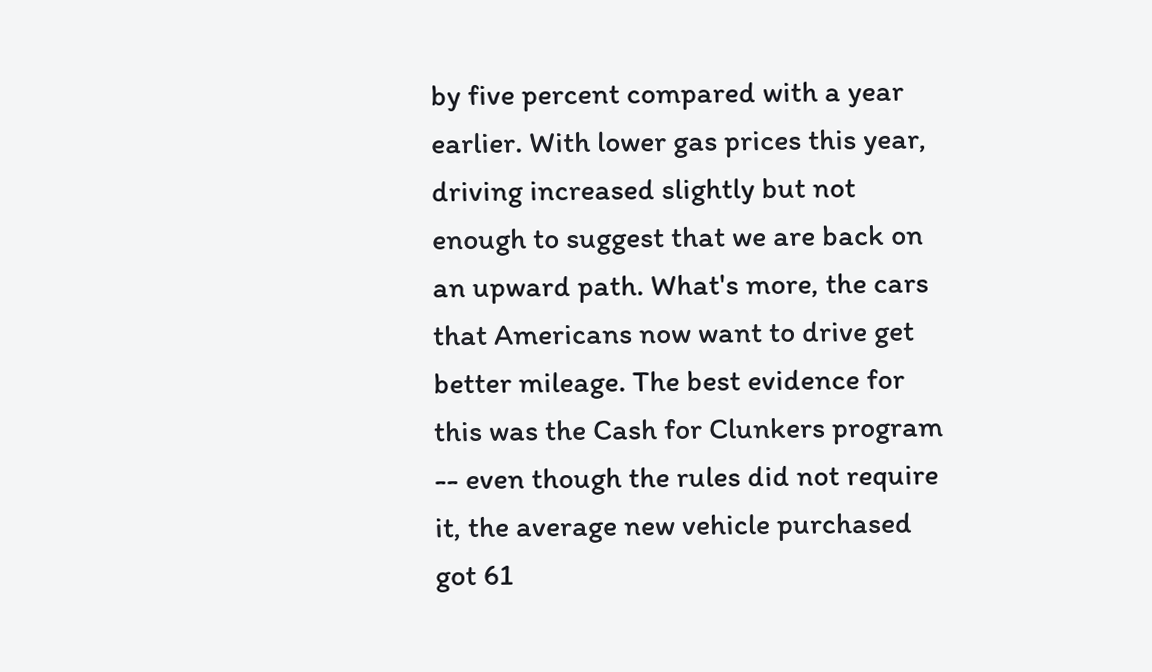by five percent compared with a year earlier. With lower gas prices this year, driving increased slightly but not enough to suggest that we are back on an upward path. What's more, the cars that Americans now want to drive get better mileage. The best evidence for this was the Cash for Clunkers program -- even though the rules did not require it, the average new vehicle purchased got 61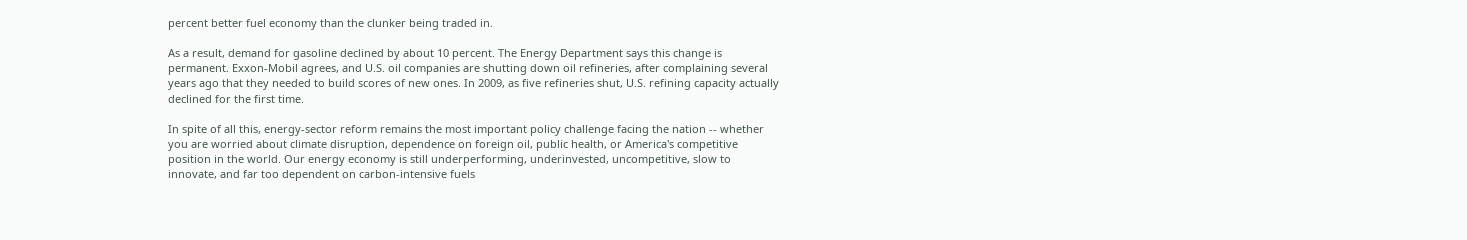percent better fuel economy than the clunker being traded in.

As a result, demand for gasoline declined by about 10 percent. The Energy Department says this change is permanent. Exxon-Mobil agrees, and U.S. oil companies are shutting down oil refineries, after complaining several years ago that they needed to build scores of new ones. In 2009, as five refineries shut, U.S. refining capacity actually declined for the first time.

In spite of all this, energy-sector reform remains the most important policy challenge facing the nation -- whether you are worried about climate disruption, dependence on foreign oil, public health, or America's competitive position in the world. Our energy economy is still underperforming, underinvested, uncompetitive, slow to innovate, and far too dependent on carbon-intensive fuels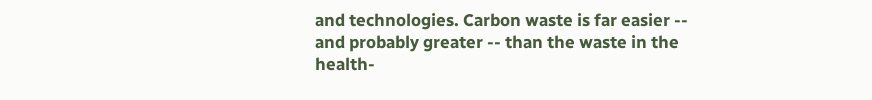and technologies. Carbon waste is far easier -- and probably greater -- than the waste in the health-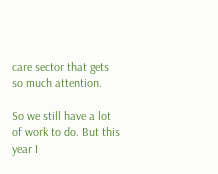care sector that gets so much attention.

So we still have a lot of work to do. But this year I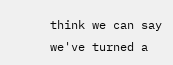think we can say we've turned a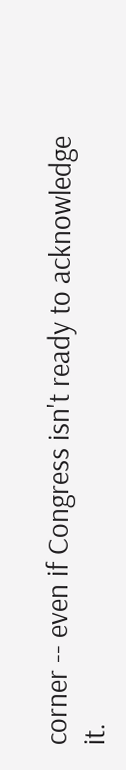corner -- even if Congress isn't ready to acknowledge it.